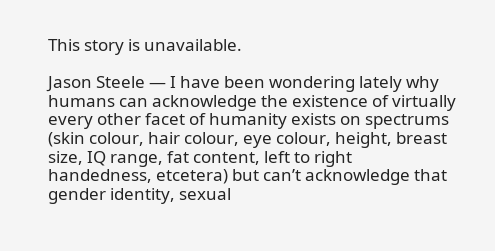This story is unavailable.

Jason Steele — I have been wondering lately why humans can acknowledge the existence of virtually every other facet of humanity exists on spectrums (skin colour, hair colour, eye colour, height, breast size, IQ range, fat content, left to right handedness, etcetera) but can’t acknowledge that gender identity, sexual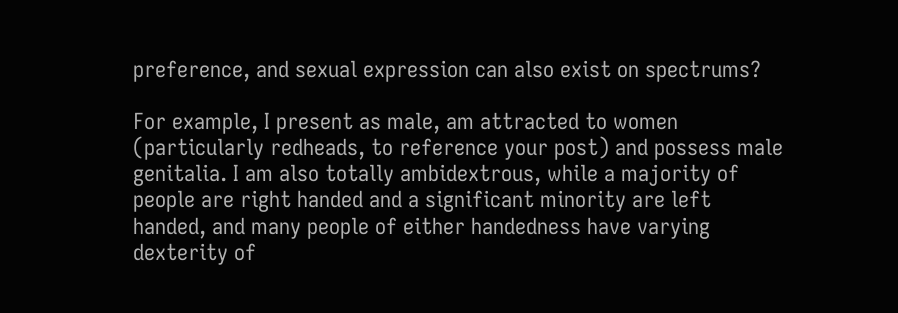preference, and sexual expression can also exist on spectrums?

For example, I present as male, am attracted to women (particularly redheads, to reference your post) and possess male genitalia. I am also totally ambidextrous, while a majority of people are right handed and a significant minority are left handed, and many people of either handedness have varying dexterity of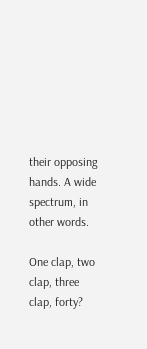their opposing hands. A wide spectrum, in other words.

One clap, two clap, three clap, forty?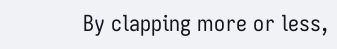By clapping more or less,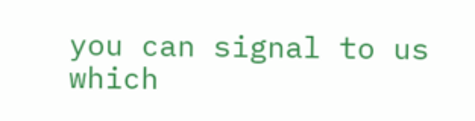you can signal to us which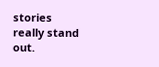stories really stand out.